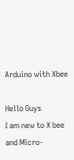Arduino with Xbee

Hello Guys
I am new to X bee and Micro-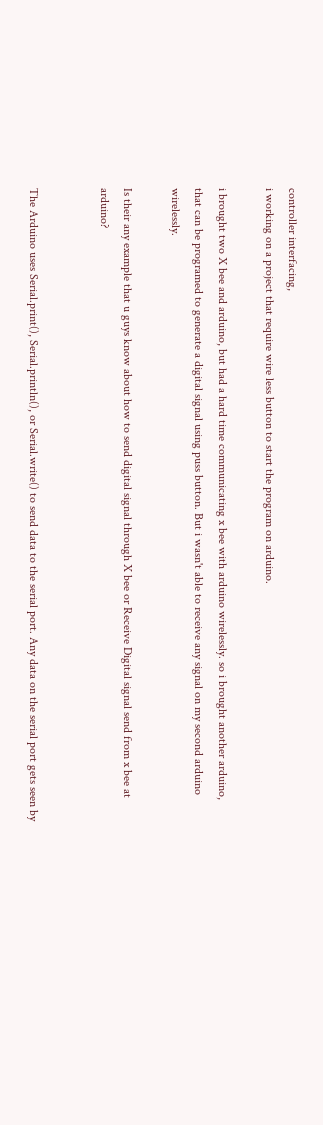controller interfacing,
i working on a project that require wire less button to start the program on arduino.

i brought two X bee and arduino, but had a hard time communicating x bee with arduino wirelessly. so i brought another arduino, that can be programed to generate a digital signal using puss button. But i wasn't able to receive any signal on my second arduino wirelessly.

Is their any example that u guys know about how to send digital signal through X bee or Receive Digital signal send from x bee at arduino?


The Arduino uses Serial.print(), Serial.println(), or Serial.write() to send data to the serial port. Any data on the serial port gets seen by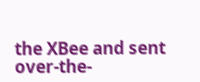the XBee and sent over-the-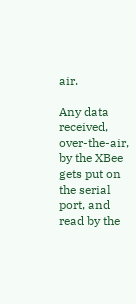air.

Any data received, over-the-air, by the XBee gets put on the serial port, and read by the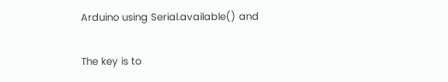Arduino using Serial.available() and

The key is to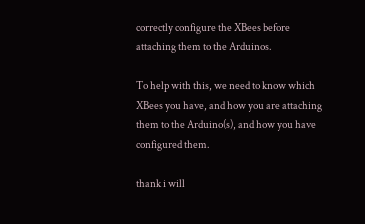correctly configure the XBees before attaching them to the Arduinos.

To help with this, we need to know which XBees you have, and how you are attaching them to the Arduino(s), and how you have configured them.

thank i will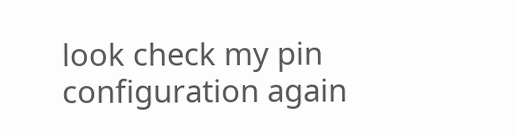look check my pin configuration again